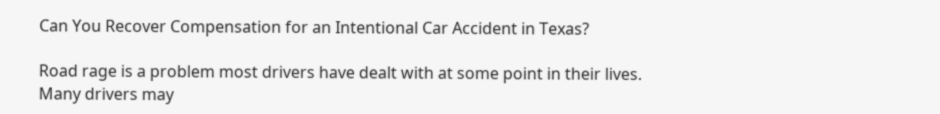Can You Recover Compensation for an Intentional Car Accident in Texas?

Road rage is a problem most drivers have dealt with at some point in their lives. Many drivers may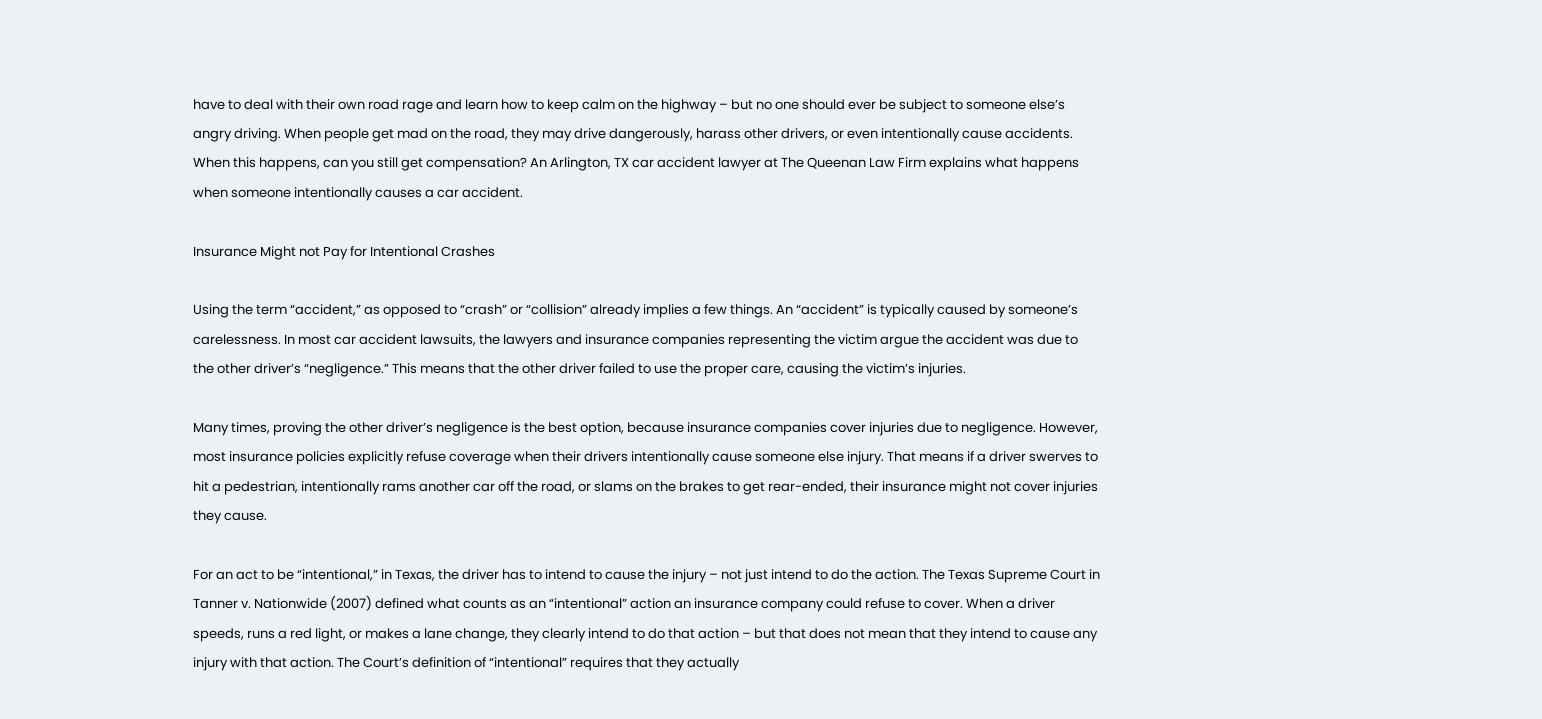have to deal with their own road rage and learn how to keep calm on the highway – but no one should ever be subject to someone else’s angry driving. When people get mad on the road, they may drive dangerously, harass other drivers, or even intentionally cause accidents. When this happens, can you still get compensation? An Arlington, TX car accident lawyer at The Queenan Law Firm explains what happens when someone intentionally causes a car accident.

Insurance Might not Pay for Intentional Crashes

Using the term “accident,” as opposed to “crash” or “collision” already implies a few things. An “accident” is typically caused by someone’s carelessness. In most car accident lawsuits, the lawyers and insurance companies representing the victim argue the accident was due to the other driver’s “negligence.” This means that the other driver failed to use the proper care, causing the victim’s injuries.

Many times, proving the other driver’s negligence is the best option, because insurance companies cover injuries due to negligence. However, most insurance policies explicitly refuse coverage when their drivers intentionally cause someone else injury. That means if a driver swerves to hit a pedestrian, intentionally rams another car off the road, or slams on the brakes to get rear-ended, their insurance might not cover injuries they cause.

For an act to be “intentional,” in Texas, the driver has to intend to cause the injury – not just intend to do the action. The Texas Supreme Court in Tanner v. Nationwide (2007) defined what counts as an “intentional” action an insurance company could refuse to cover. When a driver speeds, runs a red light, or makes a lane change, they clearly intend to do that action – but that does not mean that they intend to cause any injury with that action. The Court’s definition of “intentional” requires that they actually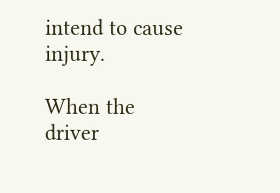intend to cause injury.

When the driver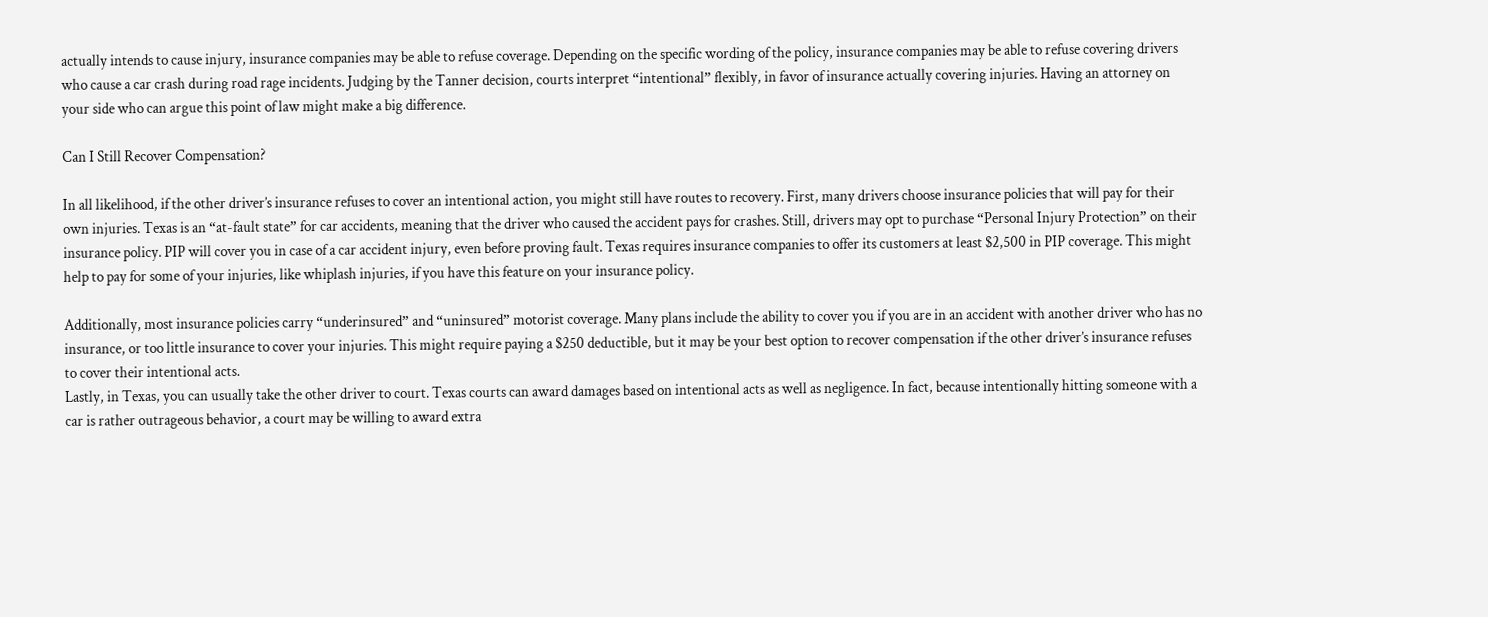actually intends to cause injury, insurance companies may be able to refuse coverage. Depending on the specific wording of the policy, insurance companies may be able to refuse covering drivers who cause a car crash during road rage incidents. Judging by the Tanner decision, courts interpret “intentional” flexibly, in favor of insurance actually covering injuries. Having an attorney on your side who can argue this point of law might make a big difference.

Can I Still Recover Compensation?

In all likelihood, if the other driver’s insurance refuses to cover an intentional action, you might still have routes to recovery. First, many drivers choose insurance policies that will pay for their own injuries. Texas is an “at-fault state” for car accidents, meaning that the driver who caused the accident pays for crashes. Still, drivers may opt to purchase “Personal Injury Protection” on their insurance policy. PIP will cover you in case of a car accident injury, even before proving fault. Texas requires insurance companies to offer its customers at least $2,500 in PIP coverage. This might help to pay for some of your injuries, like whiplash injuries, if you have this feature on your insurance policy.

Additionally, most insurance policies carry “underinsured” and “uninsured” motorist coverage. Many plans include the ability to cover you if you are in an accident with another driver who has no insurance, or too little insurance to cover your injuries. This might require paying a $250 deductible, but it may be your best option to recover compensation if the other driver’s insurance refuses to cover their intentional acts.
Lastly, in Texas, you can usually take the other driver to court. Texas courts can award damages based on intentional acts as well as negligence. In fact, because intentionally hitting someone with a car is rather outrageous behavior, a court may be willing to award extra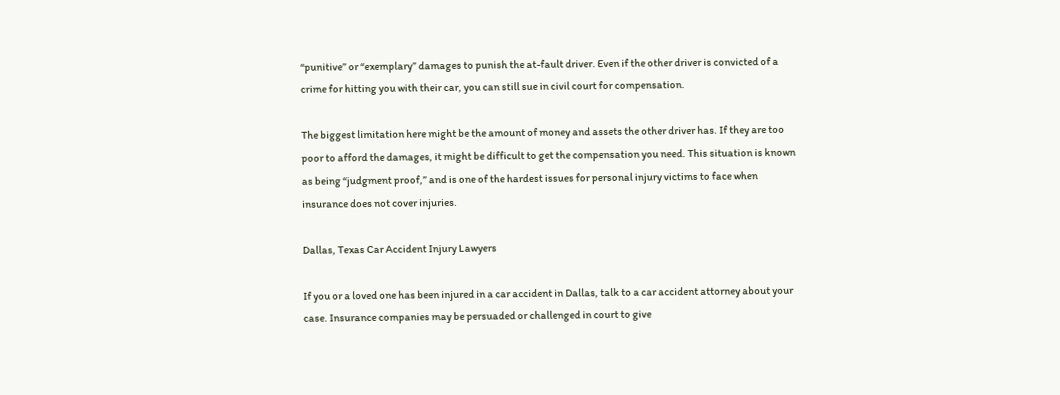“punitive” or “exemplary” damages to punish the at-fault driver. Even if the other driver is convicted of a crime for hitting you with their car, you can still sue in civil court for compensation.

The biggest limitation here might be the amount of money and assets the other driver has. If they are too poor to afford the damages, it might be difficult to get the compensation you need. This situation is known as being “judgment proof,” and is one of the hardest issues for personal injury victims to face when insurance does not cover injuries.

Dallas, Texas Car Accident Injury Lawyers

If you or a loved one has been injured in a car accident in Dallas, talk to a car accident attorney about your case. Insurance companies may be persuaded or challenged in court to give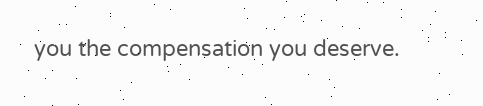you the compensation you deserve.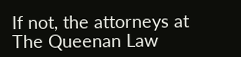If not, the attorneys at The Queenan Law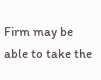Firm may be able to take the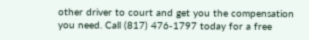other driver to court and get you the compensation you need. Call (817) 476-1797 today for a free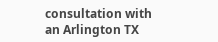consultation with an Arlington TX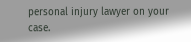personal injury lawyer on your case.